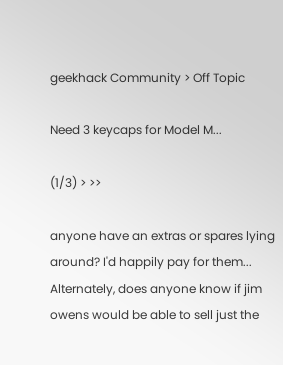geekhack Community > Off Topic

Need 3 keycaps for Model M...

(1/3) > >>

anyone have an extras or spares lying around? I'd happily pay for them... Alternately, does anyone know if jim owens would be able to sell just the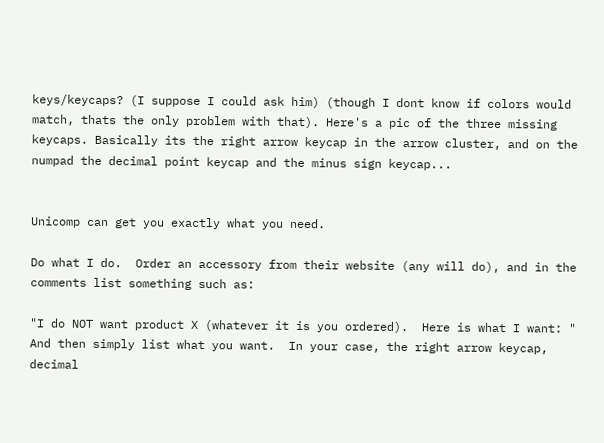keys/keycaps? (I suppose I could ask him) (though I dont know if colors would match, thats the only problem with that). Here's a pic of the three missing keycaps. Basically its the right arrow keycap in the arrow cluster, and on the numpad the decimal point keycap and the minus sign keycap...


Unicomp can get you exactly what you need.

Do what I do.  Order an accessory from their website (any will do), and in the comments list something such as:

"I do NOT want product X (whatever it is you ordered).  Here is what I want: "
And then simply list what you want.  In your case, the right arrow keycap, decimal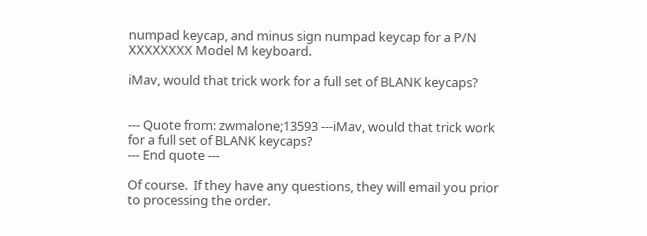numpad keycap, and minus sign numpad keycap for a P/N XXXXXXXX Model M keyboard.

iMav, would that trick work for a full set of BLANK keycaps?


--- Quote from: zwmalone;13593 ---iMav, would that trick work for a full set of BLANK keycaps?
--- End quote ---

Of course.  If they have any questions, they will email you prior to processing the order.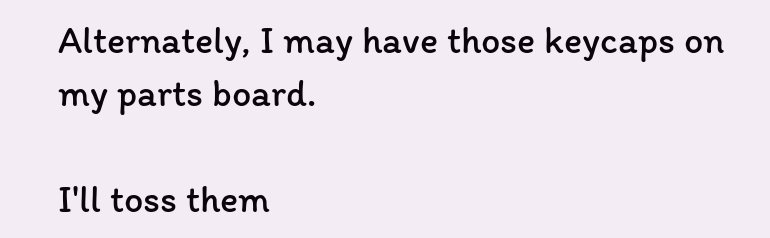Alternately, I may have those keycaps on my parts board.

I'll toss them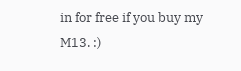in for free if you buy my M13. :)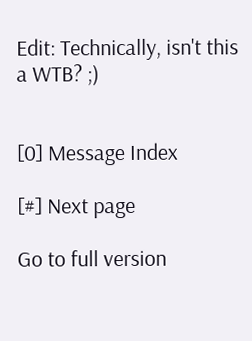Edit: Technically, isn't this a WTB? ;)


[0] Message Index

[#] Next page

Go to full version